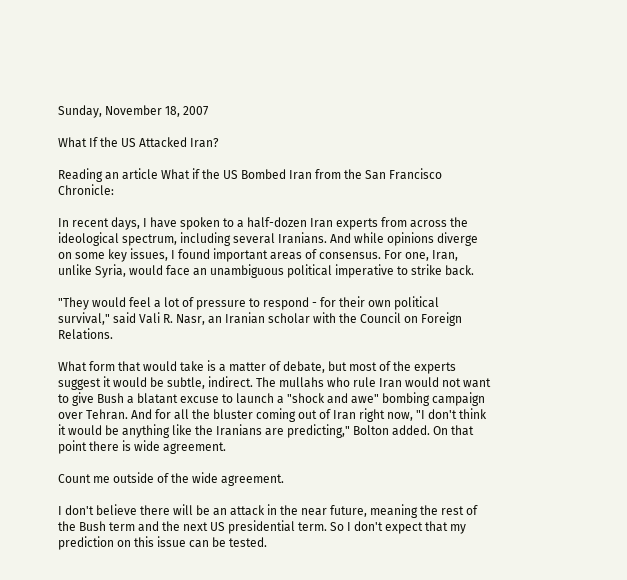Sunday, November 18, 2007

What If the US Attacked Iran?

Reading an article What if the US Bombed Iran from the San Francisco Chronicle:

In recent days, I have spoken to a half-dozen Iran experts from across the ideological spectrum, including several Iranians. And while opinions diverge on some key issues, I found important areas of consensus. For one, Iran, unlike Syria, would face an unambiguous political imperative to strike back.

"They would feel a lot of pressure to respond - for their own political survival," said Vali R. Nasr, an Iranian scholar with the Council on Foreign Relations.

What form that would take is a matter of debate, but most of the experts suggest it would be subtle, indirect. The mullahs who rule Iran would not want to give Bush a blatant excuse to launch a "shock and awe" bombing campaign over Tehran. And for all the bluster coming out of Iran right now, "I don't think it would be anything like the Iranians are predicting," Bolton added. On that point there is wide agreement.

Count me outside of the wide agreement.

I don't believe there will be an attack in the near future, meaning the rest of the Bush term and the next US presidential term. So I don't expect that my prediction on this issue can be tested.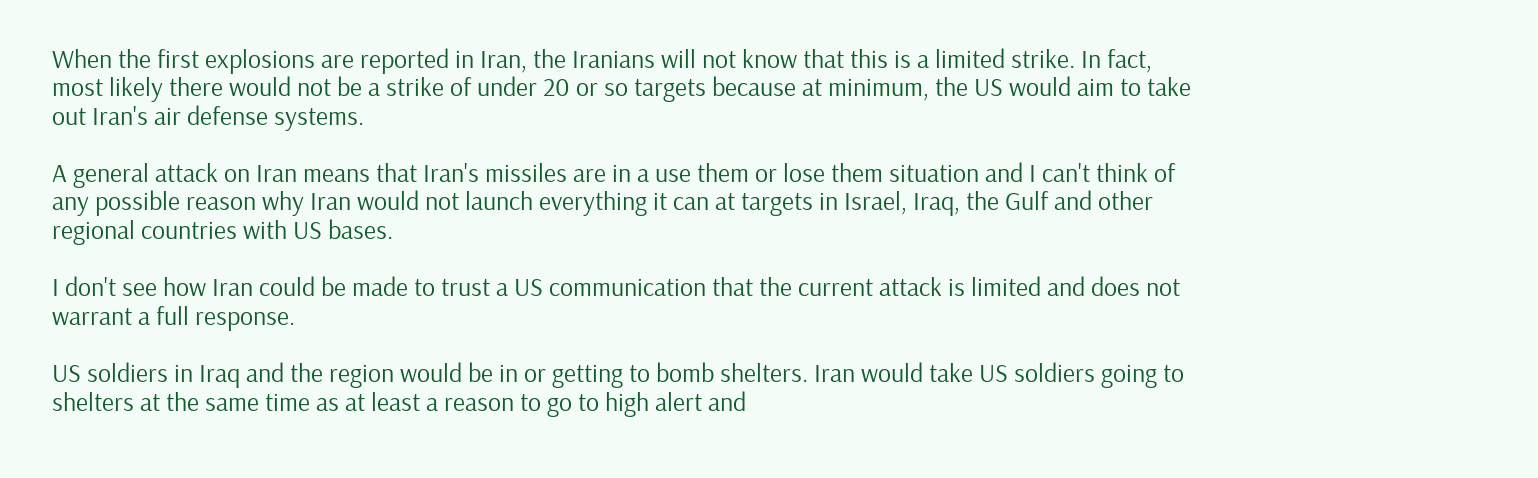When the first explosions are reported in Iran, the Iranians will not know that this is a limited strike. In fact, most likely there would not be a strike of under 20 or so targets because at minimum, the US would aim to take out Iran's air defense systems.

A general attack on Iran means that Iran's missiles are in a use them or lose them situation and I can't think of any possible reason why Iran would not launch everything it can at targets in Israel, Iraq, the Gulf and other regional countries with US bases.

I don't see how Iran could be made to trust a US communication that the current attack is limited and does not warrant a full response.

US soldiers in Iraq and the region would be in or getting to bomb shelters. Iran would take US soldiers going to shelters at the same time as at least a reason to go to high alert and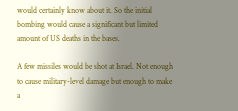would certainly know about it. So the initial bombing would cause a significant but limited amount of US deaths in the bases.

A few missiles would be shot at Israel. Not enough to cause military-level damage but enough to make a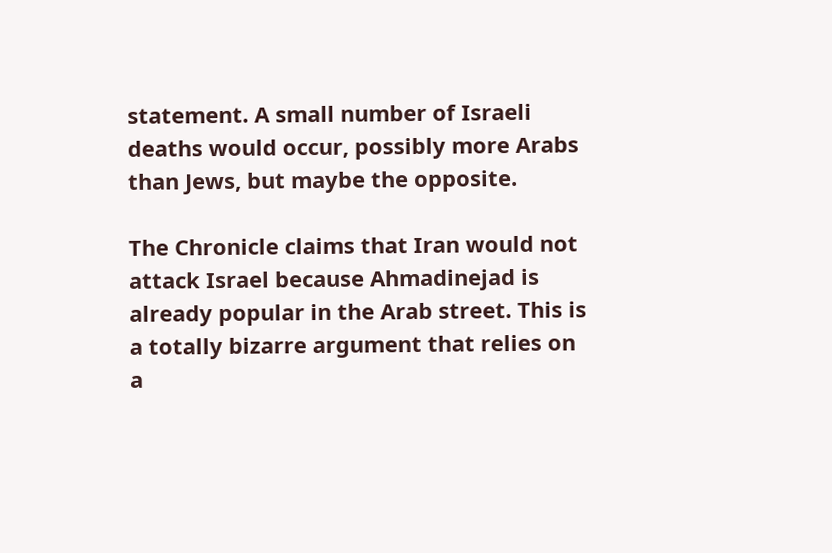statement. A small number of Israeli deaths would occur, possibly more Arabs than Jews, but maybe the opposite.

The Chronicle claims that Iran would not attack Israel because Ahmadinejad is already popular in the Arab street. This is a totally bizarre argument that relies on a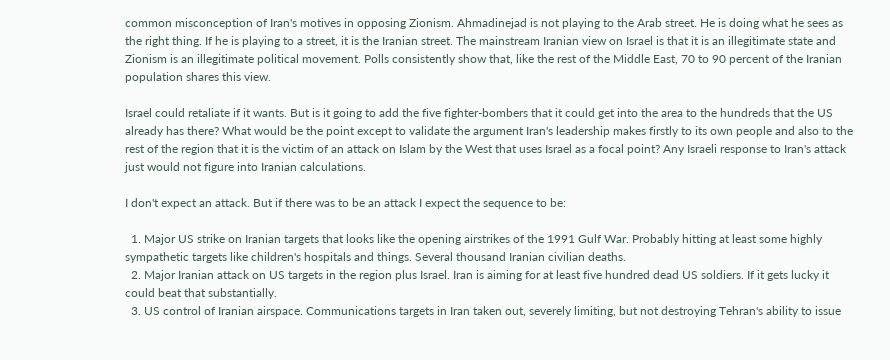common misconception of Iran's motives in opposing Zionism. Ahmadinejad is not playing to the Arab street. He is doing what he sees as the right thing. If he is playing to a street, it is the Iranian street. The mainstream Iranian view on Israel is that it is an illegitimate state and Zionism is an illegitimate political movement. Polls consistently show that, like the rest of the Middle East, 70 to 90 percent of the Iranian population shares this view.

Israel could retaliate if it wants. But is it going to add the five fighter-bombers that it could get into the area to the hundreds that the US already has there? What would be the point except to validate the argument Iran's leadership makes firstly to its own people and also to the rest of the region that it is the victim of an attack on Islam by the West that uses Israel as a focal point? Any Israeli response to Iran's attack just would not figure into Iranian calculations.

I don't expect an attack. But if there was to be an attack I expect the sequence to be:

  1. Major US strike on Iranian targets that looks like the opening airstrikes of the 1991 Gulf War. Probably hitting at least some highly sympathetic targets like children's hospitals and things. Several thousand Iranian civilian deaths.
  2. Major Iranian attack on US targets in the region plus Israel. Iran is aiming for at least five hundred dead US soldiers. If it gets lucky it could beat that substantially.
  3. US control of Iranian airspace. Communications targets in Iran taken out, severely limiting, but not destroying Tehran's ability to issue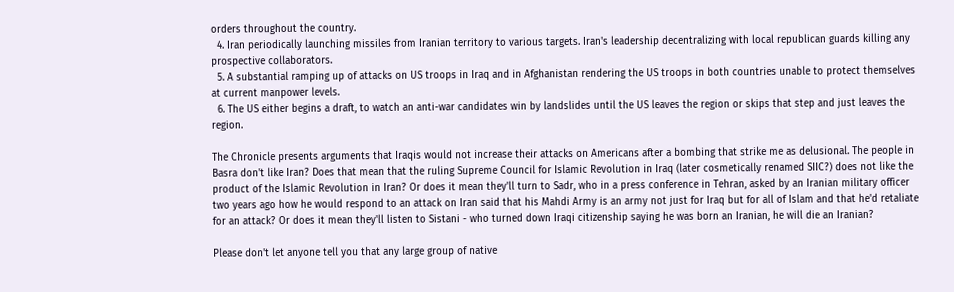orders throughout the country.
  4. Iran periodically launching missiles from Iranian territory to various targets. Iran's leadership decentralizing with local republican guards killing any prospective collaborators.
  5. A substantial ramping up of attacks on US troops in Iraq and in Afghanistan rendering the US troops in both countries unable to protect themselves at current manpower levels.
  6. The US either begins a draft, to watch an anti-war candidates win by landslides until the US leaves the region or skips that step and just leaves the region.

The Chronicle presents arguments that Iraqis would not increase their attacks on Americans after a bombing that strike me as delusional. The people in Basra don't like Iran? Does that mean that the ruling Supreme Council for Islamic Revolution in Iraq (later cosmetically renamed SIIC?) does not like the product of the Islamic Revolution in Iran? Or does it mean they'll turn to Sadr, who in a press conference in Tehran, asked by an Iranian military officer two years ago how he would respond to an attack on Iran said that his Mahdi Army is an army not just for Iraq but for all of Islam and that he'd retaliate for an attack? Or does it mean they'll listen to Sistani - who turned down Iraqi citizenship saying he was born an Iranian, he will die an Iranian?

Please don't let anyone tell you that any large group of native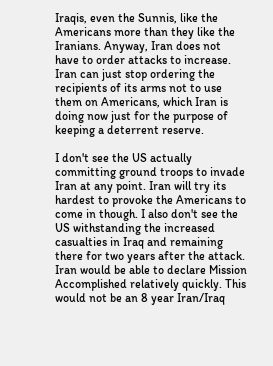Iraqis, even the Sunnis, like the Americans more than they like the Iranians. Anyway, Iran does not have to order attacks to increase. Iran can just stop ordering the recipients of its arms not to use them on Americans, which Iran is doing now just for the purpose of keeping a deterrent reserve.

I don't see the US actually committing ground troops to invade Iran at any point. Iran will try its hardest to provoke the Americans to come in though. I also don't see the US withstanding the increased casualties in Iraq and remaining there for two years after the attack. Iran would be able to declare Mission Accomplished relatively quickly. This would not be an 8 year Iran/Iraq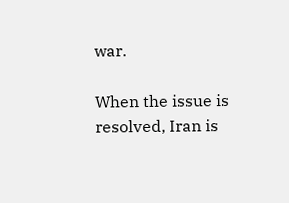war.

When the issue is resolved, Iran is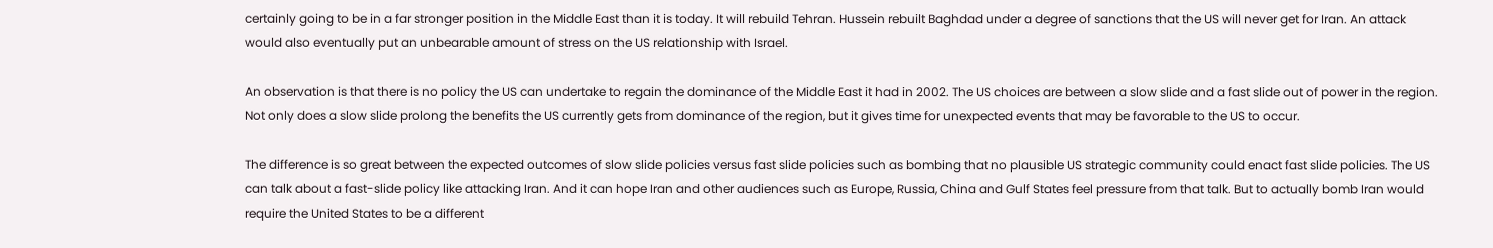certainly going to be in a far stronger position in the Middle East than it is today. It will rebuild Tehran. Hussein rebuilt Baghdad under a degree of sanctions that the US will never get for Iran. An attack would also eventually put an unbearable amount of stress on the US relationship with Israel.

An observation is that there is no policy the US can undertake to regain the dominance of the Middle East it had in 2002. The US choices are between a slow slide and a fast slide out of power in the region. Not only does a slow slide prolong the benefits the US currently gets from dominance of the region, but it gives time for unexpected events that may be favorable to the US to occur.

The difference is so great between the expected outcomes of slow slide policies versus fast slide policies such as bombing that no plausible US strategic community could enact fast slide policies. The US can talk about a fast-slide policy like attacking Iran. And it can hope Iran and other audiences such as Europe, Russia, China and Gulf States feel pressure from that talk. But to actually bomb Iran would require the United States to be a different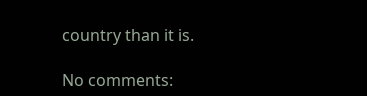country than it is.

No comments: